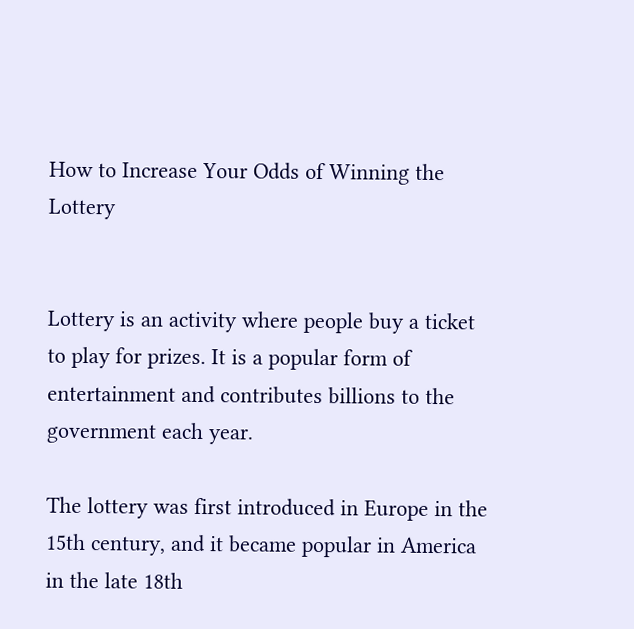How to Increase Your Odds of Winning the Lottery


Lottery is an activity where people buy a ticket to play for prizes. It is a popular form of entertainment and contributes billions to the government each year.

The lottery was first introduced in Europe in the 15th century, and it became popular in America in the late 18th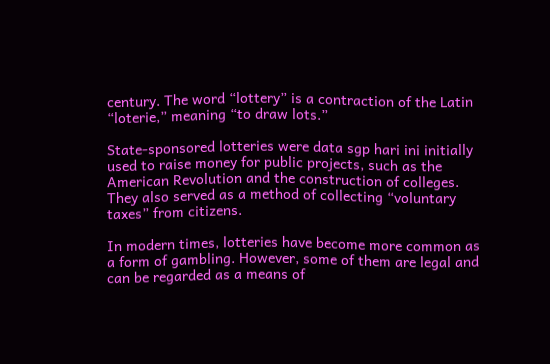century. The word “lottery” is a contraction of the Latin “loterie,” meaning “to draw lots.”

State-sponsored lotteries were data sgp hari ini initially used to raise money for public projects, such as the American Revolution and the construction of colleges. They also served as a method of collecting “voluntary taxes” from citizens.

In modern times, lotteries have become more common as a form of gambling. However, some of them are legal and can be regarded as a means of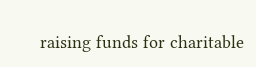raising funds for charitable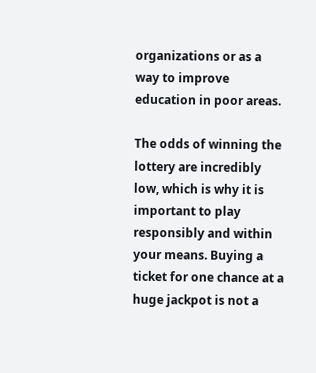organizations or as a way to improve education in poor areas.

The odds of winning the lottery are incredibly low, which is why it is important to play responsibly and within your means. Buying a ticket for one chance at a huge jackpot is not a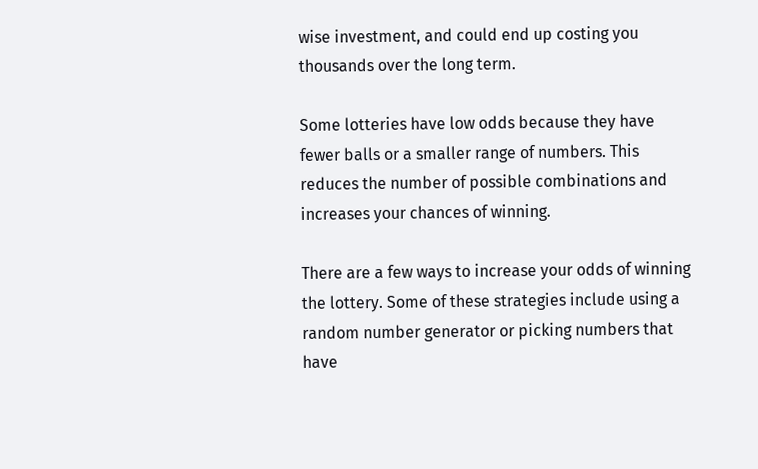wise investment, and could end up costing you thousands over the long term.

Some lotteries have low odds because they have fewer balls or a smaller range of numbers. This reduces the number of possible combinations and increases your chances of winning.

There are a few ways to increase your odds of winning the lottery. Some of these strategies include using a random number generator or picking numbers that have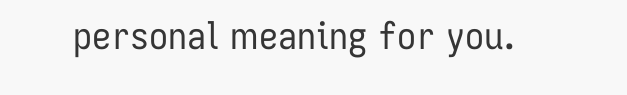personal meaning for you.